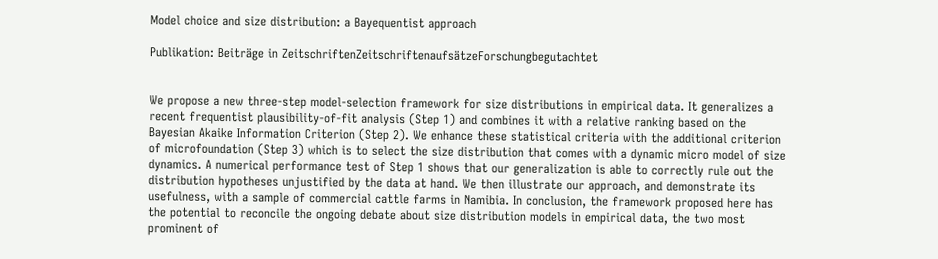Model choice and size distribution: a Bayequentist approach

Publikation: Beiträge in ZeitschriftenZeitschriftenaufsätzeForschungbegutachtet


We propose a new three-step model-selection framework for size distributions in empirical data. It generalizes a recent frequentist plausibility-of-fit analysis (Step 1) and combines it with a relative ranking based on the Bayesian Akaike Information Criterion (Step 2). We enhance these statistical criteria with the additional criterion of microfoundation (Step 3) which is to select the size distribution that comes with a dynamic micro model of size dynamics. A numerical performance test of Step 1 shows that our generalization is able to correctly rule out the distribution hypotheses unjustified by the data at hand. We then illustrate our approach, and demonstrate its usefulness, with a sample of commercial cattle farms in Namibia. In conclusion, the framework proposed here has the potential to reconcile the ongoing debate about size distribution models in empirical data, the two most prominent of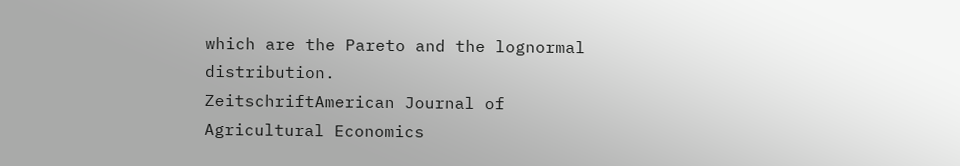which are the Pareto and the lognormal distribution.
ZeitschriftAmerican Journal of Agricultural Economics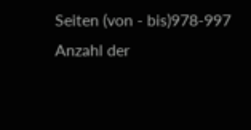Seiten (von - bis)978-997
Anzahl der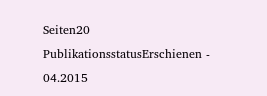Seiten20
PublikationsstatusErschienen - 04.2015